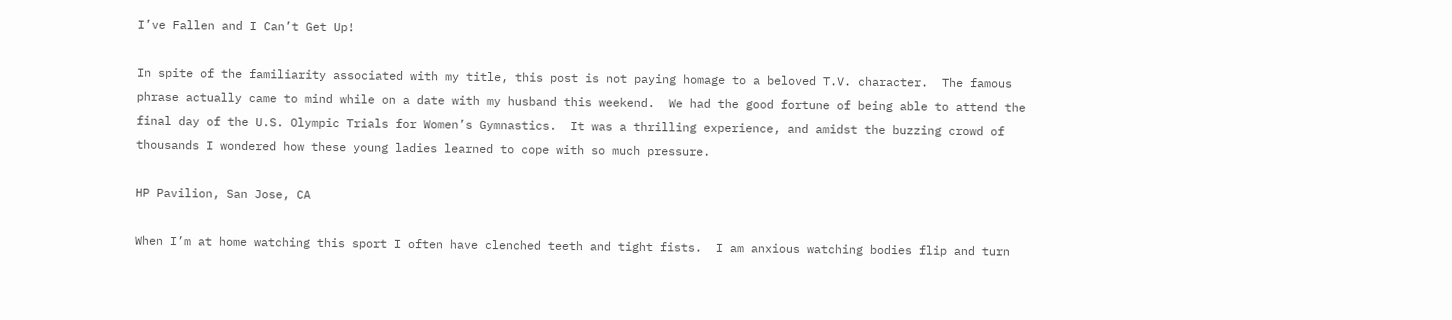I’ve Fallen and I Can’t Get Up!

In spite of the familiarity associated with my title, this post is not paying homage to a beloved T.V. character.  The famous phrase actually came to mind while on a date with my husband this weekend.  We had the good fortune of being able to attend the final day of the U.S. Olympic Trials for Women’s Gymnastics.  It was a thrilling experience, and amidst the buzzing crowd of thousands I wondered how these young ladies learned to cope with so much pressure.

HP Pavilion, San Jose, CA

When I’m at home watching this sport I often have clenched teeth and tight fists.  I am anxious watching bodies flip and turn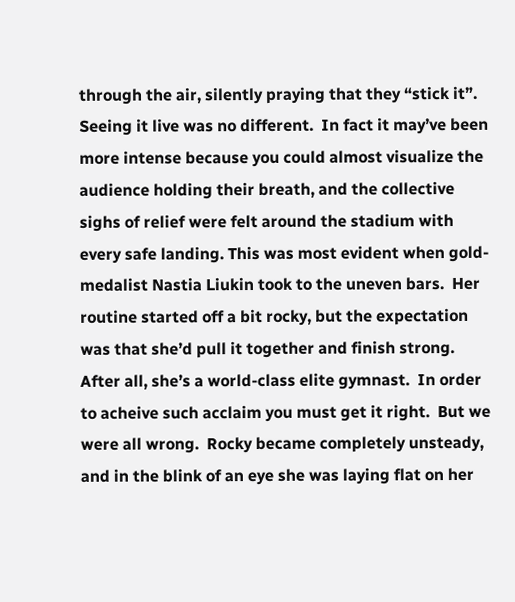through the air, silently praying that they “stick it”.  Seeing it live was no different.  In fact it may’ve been more intense because you could almost visualize the audience holding their breath, and the collective sighs of relief were felt around the stadium with every safe landing. This was most evident when gold-medalist Nastia Liukin took to the uneven bars.  Her routine started off a bit rocky, but the expectation was that she’d pull it together and finish strong.  After all, she’s a world-class elite gymnast.  In order to acheive such acclaim you must get it right.  But we were all wrong.  Rocky became completely unsteady, and in the blink of an eye she was laying flat on her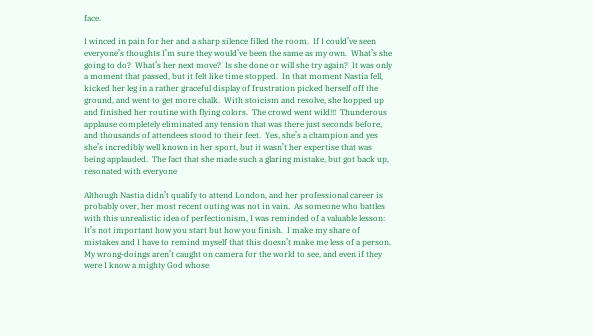face.

I winced in pain for her and a sharp silence filled the room.  If I could’ve seen everyone’s thoughts I’m sure they would’ve been the same as my own.  What’s she going to do?  What’s her next move?  Is she done or will she try again?  It was only a moment that passed, but it felt like time stopped.  In that moment Nastia fell, kicked her leg in a rather graceful display of frustration picked herself off the ground, and went to get more chalk.  With stoicism and resolve, she hopped up and finished her routine with flying colors.  The crowd went wild!!!  Thunderous applause completely eliminated any tension that was there just seconds before, and thousands of attendees stood to their feet.  Yes, she’s a champion and yes she’s incredibly well known in her sport, but it wasn’t her expertise that was being applauded.  The fact that she made such a glaring mistake, but got back up, resonated with everyone

Although Nastia didn’t qualify to attend London, and her professional career is probably over, her most recent outing was not in vain.  As someone who battles with this unrealistic idea of perfectionism, I was reminded of a valuable lesson: It’s not important how you start but how you finish.  I make my share of mistakes and I have to remind myself that this doesn’t make me less of a person.  My wrong-doings aren’t caught on camera for the world to see, and even if they were I know a mighty God whose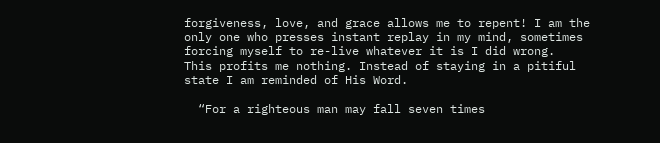forgiveness, love, and grace allows me to repent! I am the only one who presses instant replay in my mind, sometimes forcing myself to re-live whatever it is I did wrong.  This profits me nothing. Instead of staying in a pitiful state I am reminded of His Word.

  “For a righteous man may fall seven times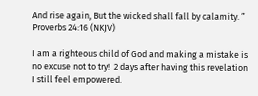And rise again, But the wicked shall fall by calamity. ” Proverbs 24:16 (NKJV)

I am a righteous child of God and making a mistake is no excuse not to try!  2 days after having this revelation I still feel empowered.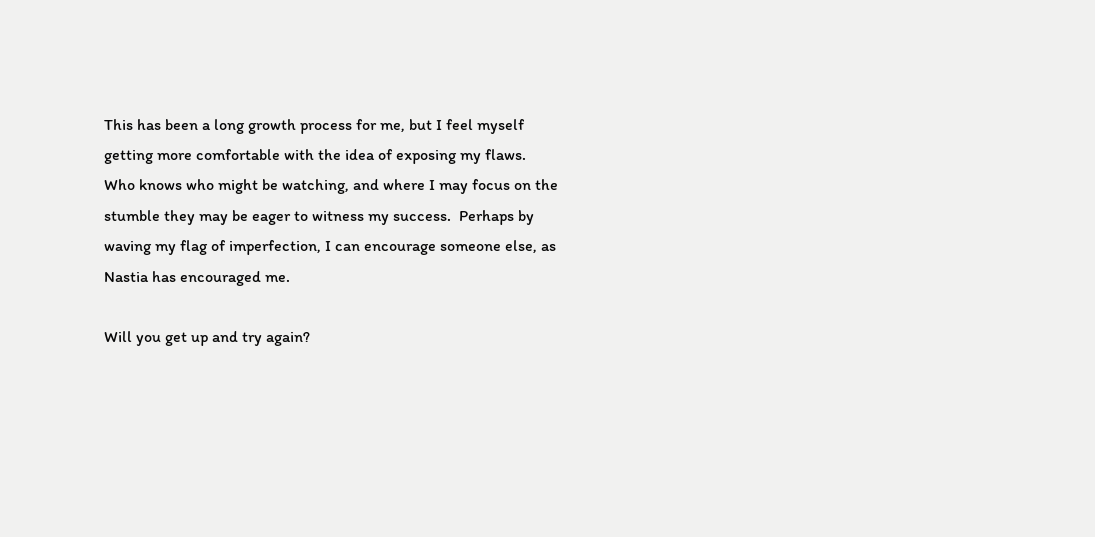This has been a long growth process for me, but I feel myself getting more comfortable with the idea of exposing my flaws.  Who knows who might be watching, and where I may focus on the stumble they may be eager to witness my success.  Perhaps by waving my flag of imperfection, I can encourage someone else, as Nastia has encouraged me.

Will you get up and try again?